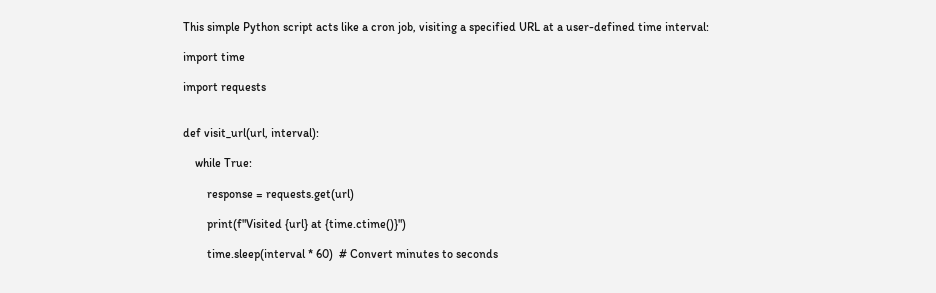This simple Python script acts like a cron job, visiting a specified URL at a user-defined time interval:

import time

import requests


def visit_url(url, interval):

    while True:

        response = requests.get(url)

        print(f"Visited {url} at {time.ctime()}")

        time.sleep(interval * 60)  # Convert minutes to seconds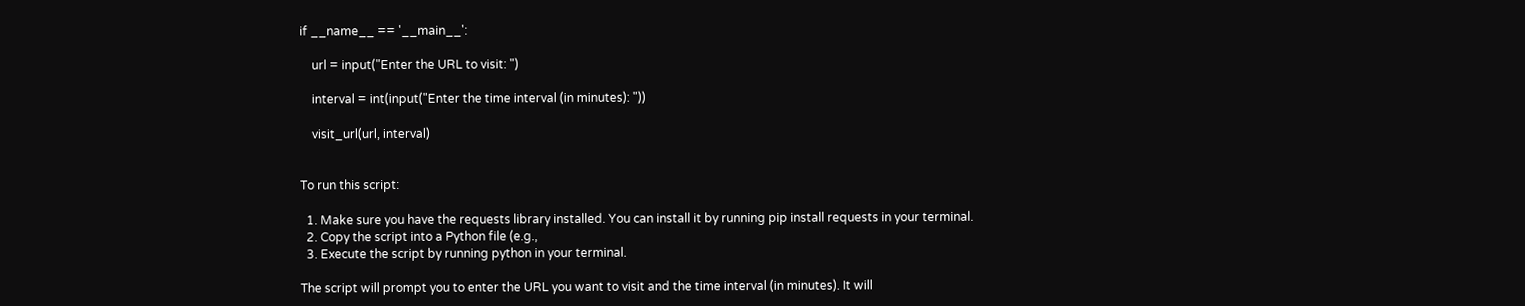if __name__ == '__main__':

    url = input("Enter the URL to visit: ")

    interval = int(input("Enter the time interval (in minutes): "))

    visit_url(url, interval)


To run this script:

  1. Make sure you have the requests library installed. You can install it by running pip install requests in your terminal.
  2. Copy the script into a Python file (e.g.,
  3. Execute the script by running python in your terminal.

The script will prompt you to enter the URL you want to visit and the time interval (in minutes). It will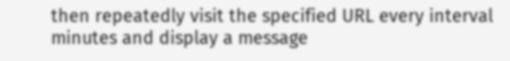then repeatedly visit the specified URL every interval minutes and display a message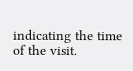indicating the time of the visit.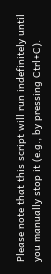Please note that this script will run indefinitely until you manually stop it (e.g., by pressing Ctrl+C).